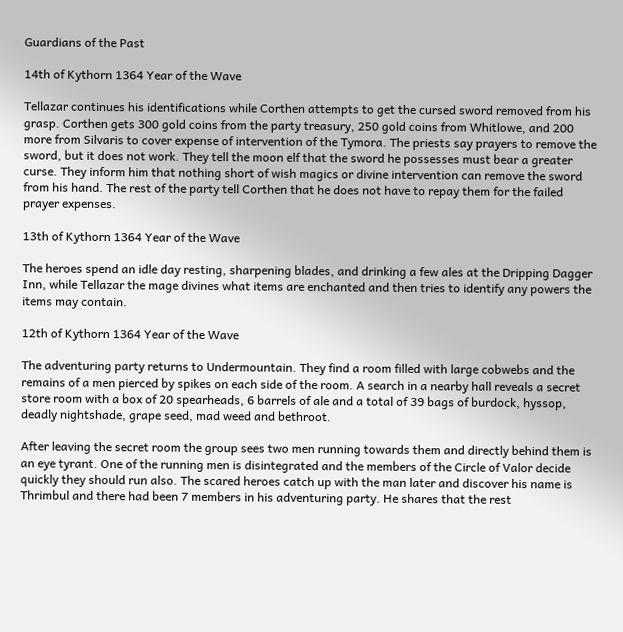Guardians of the Past

14th of Kythorn 1364 Year of the Wave

Tellazar continues his identifications while Corthen attempts to get the cursed sword removed from his grasp. Corthen gets 300 gold coins from the party treasury, 250 gold coins from Whitlowe, and 200 more from Silvaris to cover expense of intervention of the Tymora. The priests say prayers to remove the sword, but it does not work. They tell the moon elf that the sword he possesses must bear a greater curse. They inform him that nothing short of wish magics or divine intervention can remove the sword from his hand. The rest of the party tell Corthen that he does not have to repay them for the failed prayer expenses.

13th of Kythorn 1364 Year of the Wave

The heroes spend an idle day resting, sharpening blades, and drinking a few ales at the Dripping Dagger Inn, while Tellazar the mage divines what items are enchanted and then tries to identify any powers the items may contain.

12th of Kythorn 1364 Year of the Wave

The adventuring party returns to Undermountain. They find a room filled with large cobwebs and the remains of a men pierced by spikes on each side of the room. A search in a nearby hall reveals a secret store room with a box of 20 spearheads, 6 barrels of ale and a total of 39 bags of burdock, hyssop, deadly nightshade, grape seed, mad weed and bethroot.

After leaving the secret room the group sees two men running towards them and directly behind them is an eye tyrant. One of the running men is disintegrated and the members of the Circle of Valor decide quickly they should run also. The scared heroes catch up with the man later and discover his name is Thrimbul and there had been 7 members in his adventuring party. He shares that the rest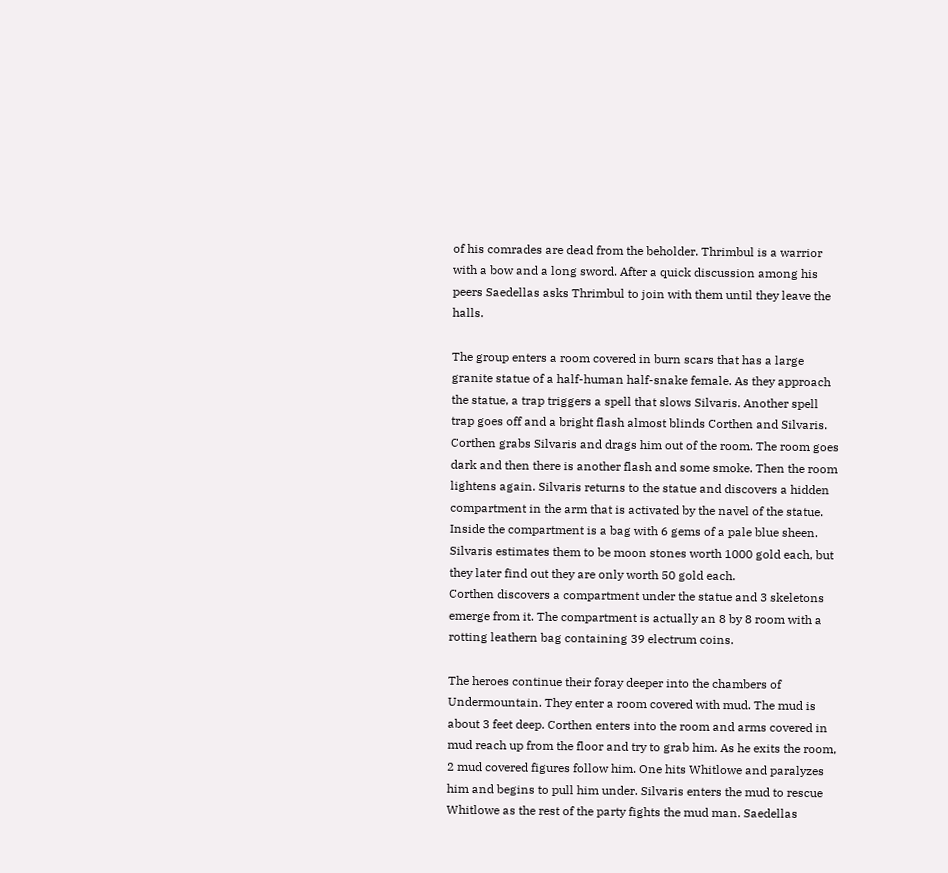of his comrades are dead from the beholder. Thrimbul is a warrior with a bow and a long sword. After a quick discussion among his peers Saedellas asks Thrimbul to join with them until they leave the halls.

The group enters a room covered in burn scars that has a large granite statue of a half-human half-snake female. As they approach the statue, a trap triggers a spell that slows Silvaris. Another spell trap goes off and a bright flash almost blinds Corthen and Silvaris. Corthen grabs Silvaris and drags him out of the room. The room goes dark and then there is another flash and some smoke. Then the room lightens again. Silvaris returns to the statue and discovers a hidden compartment in the arm that is activated by the navel of the statue. Inside the compartment is a bag with 6 gems of a pale blue sheen. Silvaris estimates them to be moon stones worth 1000 gold each, but they later find out they are only worth 50 gold each.
Corthen discovers a compartment under the statue and 3 skeletons emerge from it. The compartment is actually an 8 by 8 room with a rotting leathern bag containing 39 electrum coins.

The heroes continue their foray deeper into the chambers of Undermountain. They enter a room covered with mud. The mud is about 3 feet deep. Corthen enters into the room and arms covered in mud reach up from the floor and try to grab him. As he exits the room, 2 mud covered figures follow him. One hits Whitlowe and paralyzes him and begins to pull him under. Silvaris enters the mud to rescue Whitlowe as the rest of the party fights the mud man. Saedellas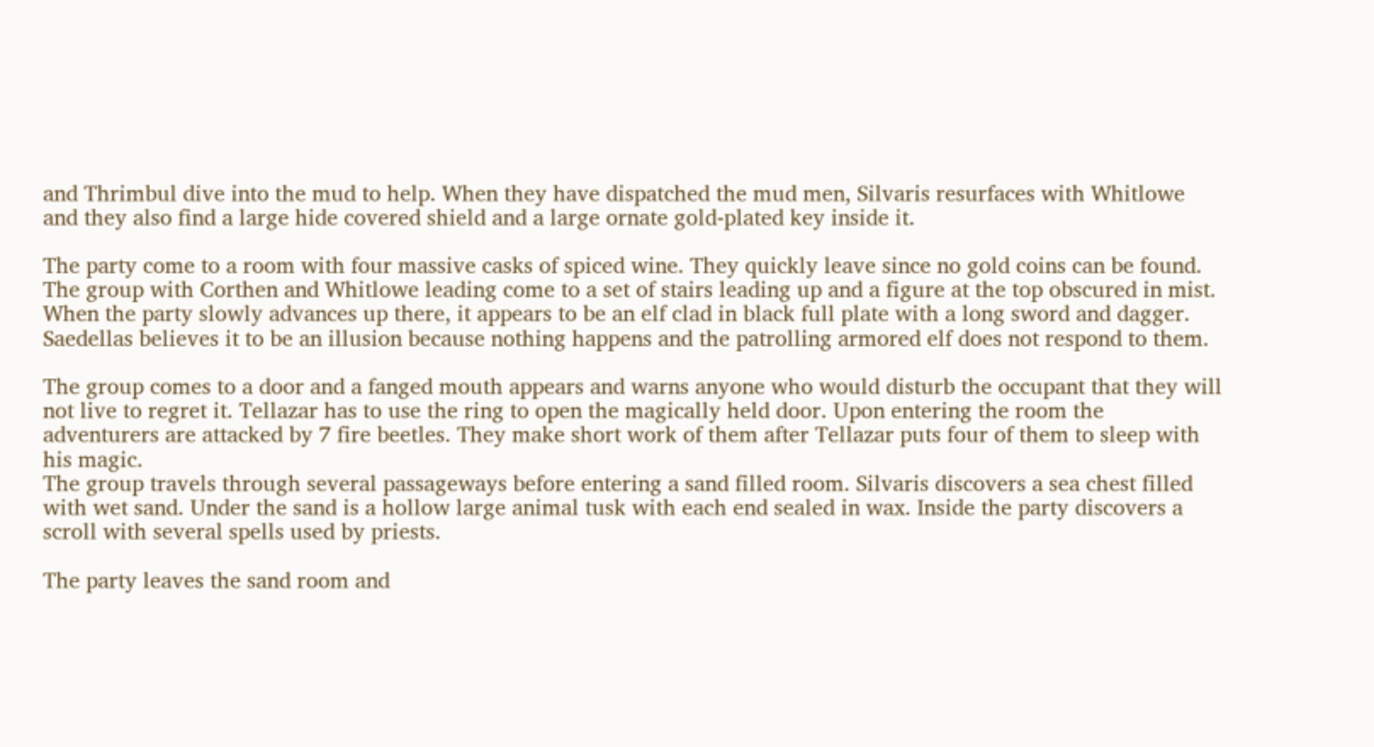and Thrimbul dive into the mud to help. When they have dispatched the mud men, Silvaris resurfaces with Whitlowe and they also find a large hide covered shield and a large ornate gold-plated key inside it.

The party come to a room with four massive casks of spiced wine. They quickly leave since no gold coins can be found. The group with Corthen and Whitlowe leading come to a set of stairs leading up and a figure at the top obscured in mist. When the party slowly advances up there, it appears to be an elf clad in black full plate with a long sword and dagger. Saedellas believes it to be an illusion because nothing happens and the patrolling armored elf does not respond to them.

The group comes to a door and a fanged mouth appears and warns anyone who would disturb the occupant that they will not live to regret it. Tellazar has to use the ring to open the magically held door. Upon entering the room the adventurers are attacked by 7 fire beetles. They make short work of them after Tellazar puts four of them to sleep with his magic.
The group travels through several passageways before entering a sand filled room. Silvaris discovers a sea chest filled with wet sand. Under the sand is a hollow large animal tusk with each end sealed in wax. Inside the party discovers a scroll with several spells used by priests.

The party leaves the sand room and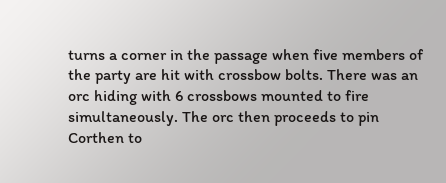turns a corner in the passage when five members of the party are hit with crossbow bolts. There was an orc hiding with 6 crossbows mounted to fire simultaneously. The orc then proceeds to pin Corthen to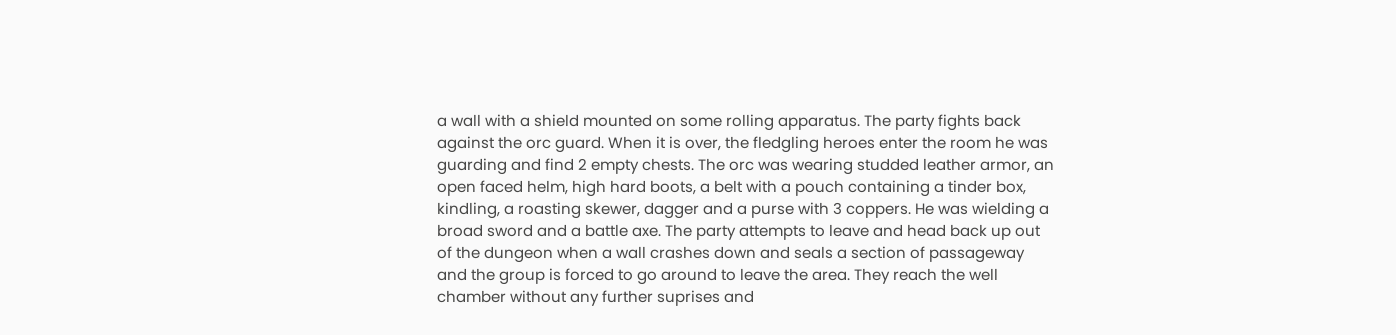a wall with a shield mounted on some rolling apparatus. The party fights back against the orc guard. When it is over, the fledgling heroes enter the room he was guarding and find 2 empty chests. The orc was wearing studded leather armor, an open faced helm, high hard boots, a belt with a pouch containing a tinder box, kindling, a roasting skewer, dagger and a purse with 3 coppers. He was wielding a broad sword and a battle axe. The party attempts to leave and head back up out of the dungeon when a wall crashes down and seals a section of passageway and the group is forced to go around to leave the area. They reach the well chamber without any further suprises and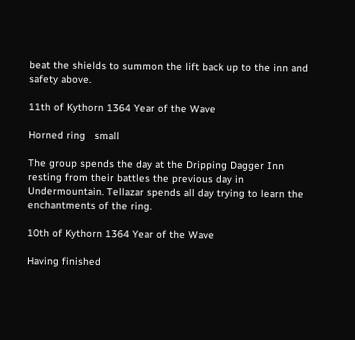beat the shields to summon the lift back up to the inn and safety above.

11th of Kythorn 1364 Year of the Wave

Horned ring   small

The group spends the day at the Dripping Dagger Inn resting from their battles the previous day in Undermountain. Tellazar spends all day trying to learn the enchantments of the ring.

10th of Kythorn 1364 Year of the Wave

Having finished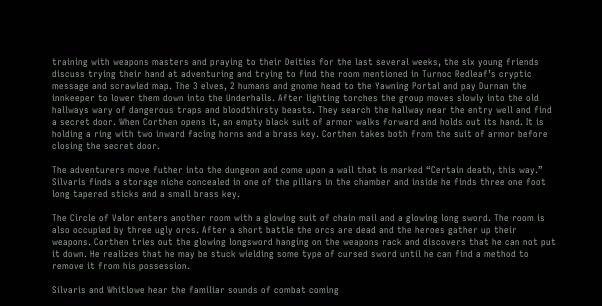training with weapons masters and praying to their Deities for the last several weeks, the six young friends discuss trying their hand at adventuring and trying to find the room mentioned in Turnoc Redleaf’s cryptic message and scrawled map. The 3 elves, 2 humans and gnome head to the Yawning Portal and pay Durnan the innkeeper to lower them down into the Underhalls. After lighting torches the group moves slowly into the old hallways wary of dangerous traps and bloodthirsty beasts. They search the hallway near the entry well and find a secret door. When Corthen opens it, an empty black suit of armor walks forward and holds out its hand. It is holding a ring with two inward facing horns and a brass key. Corthen takes both from the suit of armor before closing the secret door.

The adventurers move futher into the dungeon and come upon a wall that is marked “Certain death, this way.” Silvaris finds a storage niche concealed in one of the pillars in the chamber and inside he finds three one foot long tapered sticks and a small brass key.

The Circle of Valor enters another room with a glowing suit of chain mail and a glowing long sword. The room is also occupied by three ugly orcs. After a short battle the orcs are dead and the heroes gather up their weapons. Corthen tries out the glowing longsword hanging on the weapons rack and discovers that he can not put it down. He realizes that he may be stuck wielding some type of cursed sword until he can find a method to remove it from his possession.

Silvaris and Whitlowe hear the familiar sounds of combat coming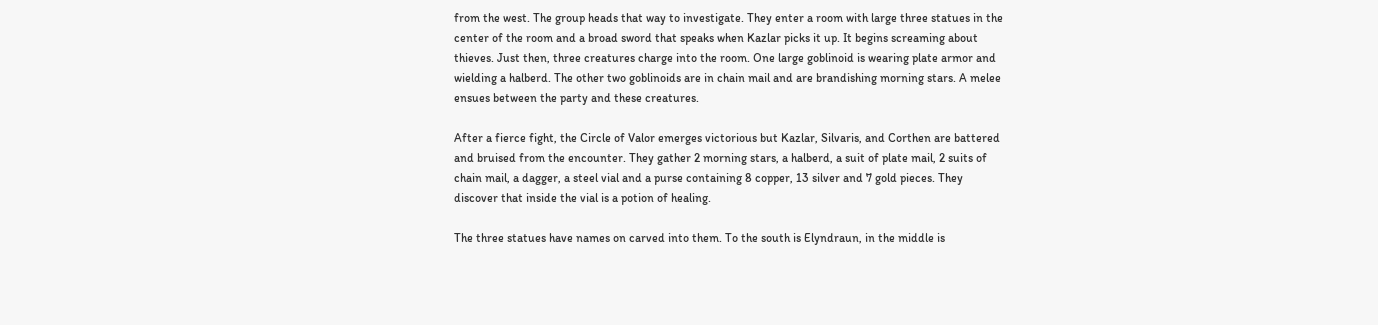from the west. The group heads that way to investigate. They enter a room with large three statues in the center of the room and a broad sword that speaks when Kazlar picks it up. It begins screaming about thieves. Just then, three creatures charge into the room. One large goblinoid is wearing plate armor and wielding a halberd. The other two goblinoids are in chain mail and are brandishing morning stars. A melee ensues between the party and these creatures.

After a fierce fight, the Circle of Valor emerges victorious but Kazlar, Silvaris, and Corthen are battered and bruised from the encounter. They gather 2 morning stars, a halberd, a suit of plate mail, 2 suits of chain mail, a dagger, a steel vial and a purse containing 8 copper, 13 silver and 7 gold pieces. They discover that inside the vial is a potion of healing.

The three statues have names on carved into them. To the south is Elyndraun, in the middle is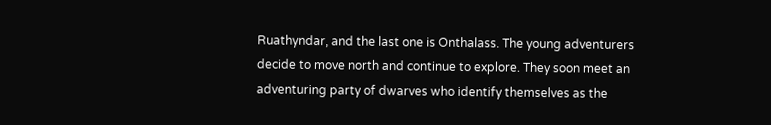Ruathyndar, and the last one is Onthalass. The young adventurers decide to move north and continue to explore. They soon meet an adventuring party of dwarves who identify themselves as the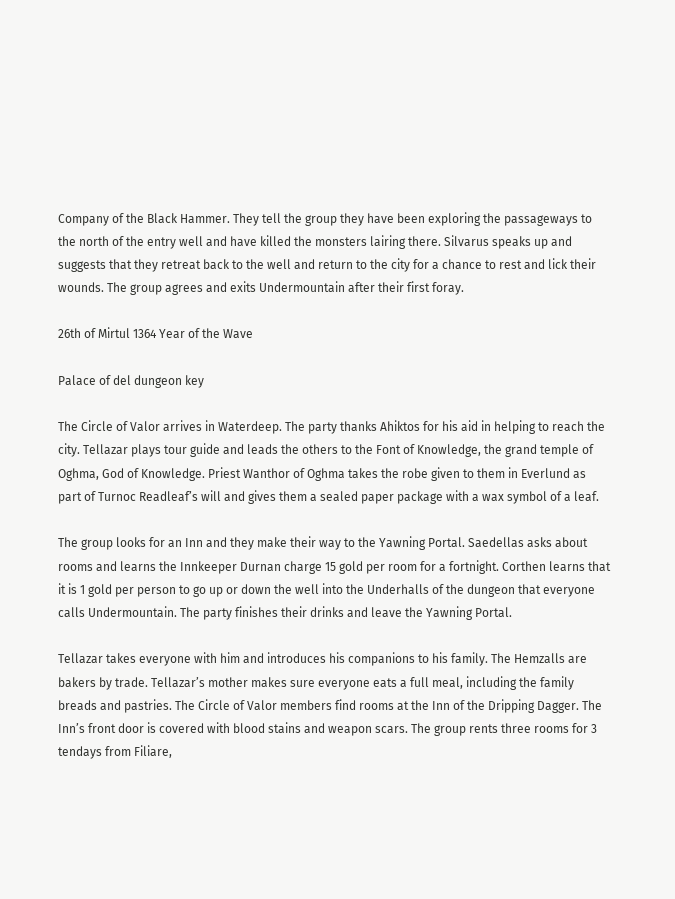Company of the Black Hammer. They tell the group they have been exploring the passageways to the north of the entry well and have killed the monsters lairing there. Silvarus speaks up and suggests that they retreat back to the well and return to the city for a chance to rest and lick their wounds. The group agrees and exits Undermountain after their first foray.

26th of Mirtul 1364 Year of the Wave

Palace of del dungeon key

The Circle of Valor arrives in Waterdeep. The party thanks Ahiktos for his aid in helping to reach the city. Tellazar plays tour guide and leads the others to the Font of Knowledge, the grand temple of Oghma, God of Knowledge. Priest Wanthor of Oghma takes the robe given to them in Everlund as part of Turnoc Readleaf’s will and gives them a sealed paper package with a wax symbol of a leaf.

The group looks for an Inn and they make their way to the Yawning Portal. Saedellas asks about rooms and learns the Innkeeper Durnan charge 15 gold per room for a fortnight. Corthen learns that it is 1 gold per person to go up or down the well into the Underhalls of the dungeon that everyone calls Undermountain. The party finishes their drinks and leave the Yawning Portal.

Tellazar takes everyone with him and introduces his companions to his family. The Hemzalls are bakers by trade. Tellazar’s mother makes sure everyone eats a full meal, including the family breads and pastries. The Circle of Valor members find rooms at the Inn of the Dripping Dagger. The Inn’s front door is covered with blood stains and weapon scars. The group rents three rooms for 3 tendays from Filiare,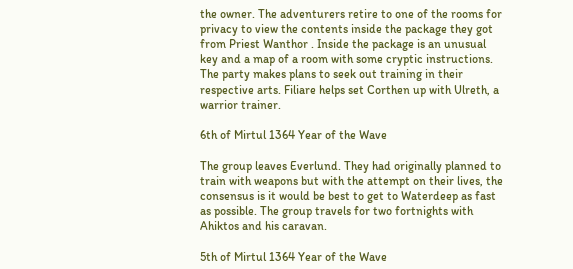the owner. The adventurers retire to one of the rooms for privacy to view the contents inside the package they got from Priest Wanthor . Inside the package is an unusual key and a map of a room with some cryptic instructions. The party makes plans to seek out training in their respective arts. Filiare helps set Corthen up with Ulreth, a warrior trainer.

6th of Mirtul 1364 Year of the Wave

The group leaves Everlund. They had originally planned to train with weapons but with the attempt on their lives, the consensus is it would be best to get to Waterdeep as fast as possible. The group travels for two fortnights with Ahiktos and his caravan.

5th of Mirtul 1364 Year of the Wave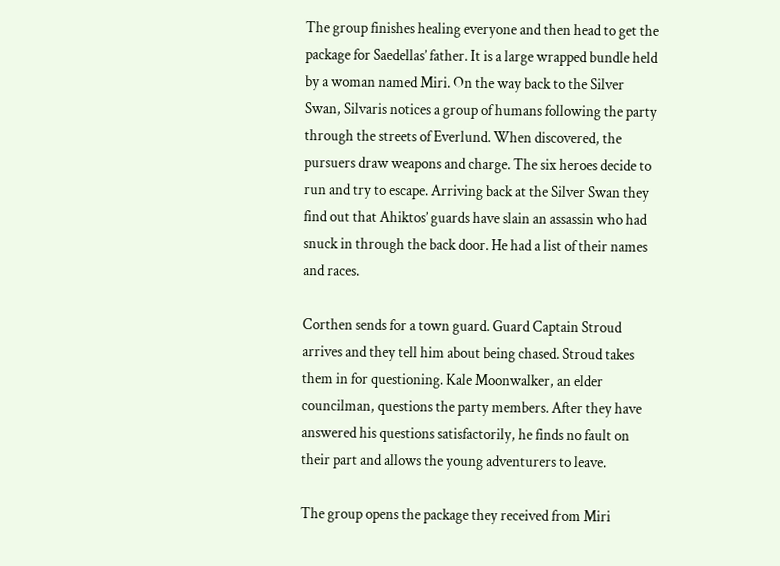The group finishes healing everyone and then head to get the package for Saedellas’ father. It is a large wrapped bundle held by a woman named Miri. On the way back to the Silver Swan, Silvaris notices a group of humans following the party through the streets of Everlund. When discovered, the pursuers draw weapons and charge. The six heroes decide to run and try to escape. Arriving back at the Silver Swan they find out that Ahiktos’ guards have slain an assassin who had snuck in through the back door. He had a list of their names and races.

Corthen sends for a town guard. Guard Captain Stroud arrives and they tell him about being chased. Stroud takes them in for questioning. Kale Moonwalker, an elder councilman, questions the party members. After they have answered his questions satisfactorily, he finds no fault on their part and allows the young adventurers to leave.

The group opens the package they received from Miri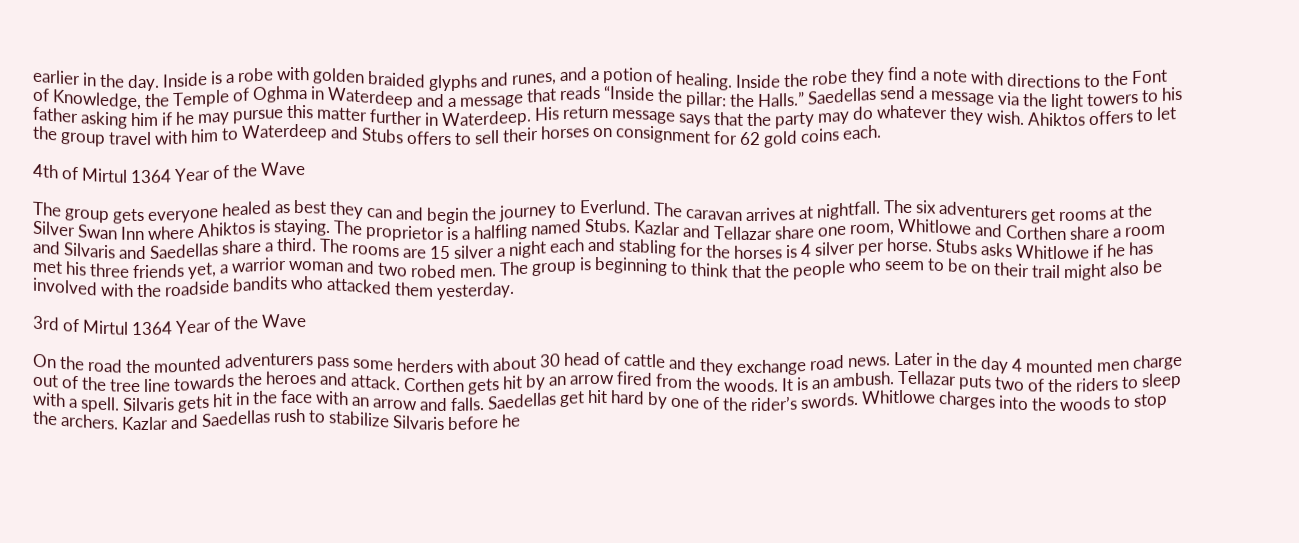earlier in the day. Inside is a robe with golden braided glyphs and runes, and a potion of healing. Inside the robe they find a note with directions to the Font of Knowledge, the Temple of Oghma in Waterdeep and a message that reads “Inside the pillar: the Halls.” Saedellas send a message via the light towers to his father asking him if he may pursue this matter further in Waterdeep. His return message says that the party may do whatever they wish. Ahiktos offers to let the group travel with him to Waterdeep and Stubs offers to sell their horses on consignment for 62 gold coins each.

4th of Mirtul 1364 Year of the Wave

The group gets everyone healed as best they can and begin the journey to Everlund. The caravan arrives at nightfall. The six adventurers get rooms at the Silver Swan Inn where Ahiktos is staying. The proprietor is a halfling named Stubs. Kazlar and Tellazar share one room, Whitlowe and Corthen share a room and Silvaris and Saedellas share a third. The rooms are 15 silver a night each and stabling for the horses is 4 silver per horse. Stubs asks Whitlowe if he has met his three friends yet, a warrior woman and two robed men. The group is beginning to think that the people who seem to be on their trail might also be involved with the roadside bandits who attacked them yesterday.

3rd of Mirtul 1364 Year of the Wave

On the road the mounted adventurers pass some herders with about 30 head of cattle and they exchange road news. Later in the day 4 mounted men charge out of the tree line towards the heroes and attack. Corthen gets hit by an arrow fired from the woods. It is an ambush. Tellazar puts two of the riders to sleep with a spell. Silvaris gets hit in the face with an arrow and falls. Saedellas get hit hard by one of the rider’s swords. Whitlowe charges into the woods to stop the archers. Kazlar and Saedellas rush to stabilize Silvaris before he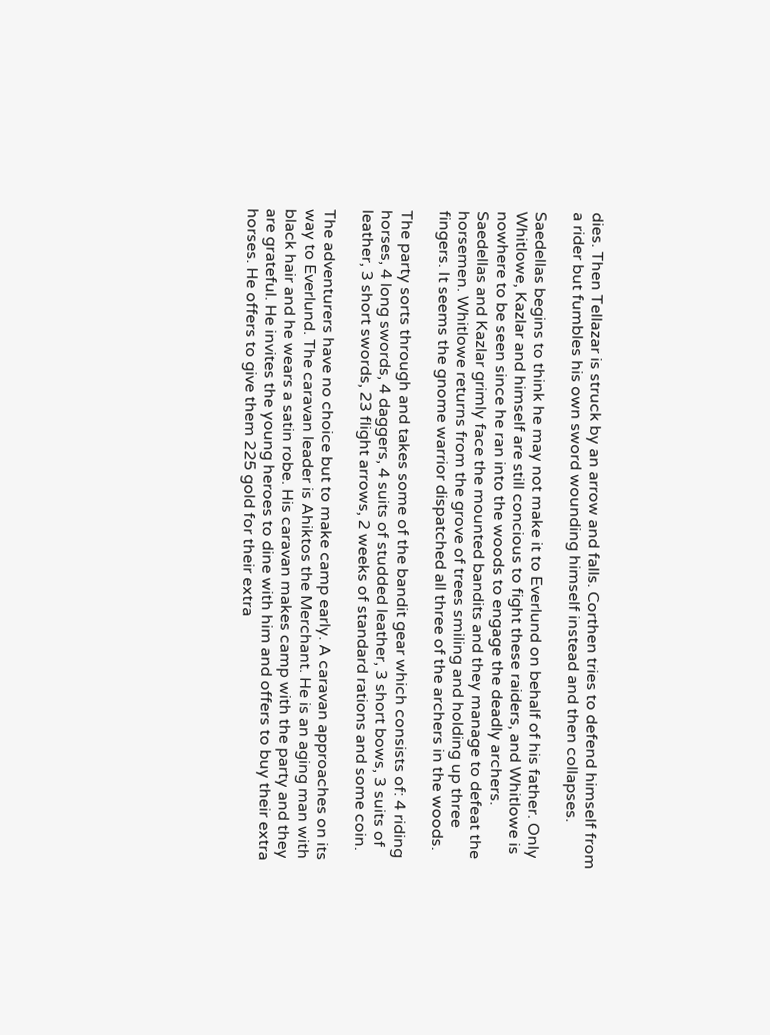dies. Then Tellazar is struck by an arrow and falls. Corthen tries to defend himself from a rider but fumbles his own sword wounding himself instead and then collapses.

Saedellas begins to think he may not make it to Everlund on behalf of his father. Only Whitlowe, Kazlar and himself are still concious to fight these raiders, and Whitlowe is nowhere to be seen since he ran into the woods to engage the deadly archers. Saedellas and Kazlar grimly face the mounted bandits and they manage to defeat the horsemen. Whitlowe returns from the grove of trees smiling and holding up three fingers. It seems the gnome warrior dispatched all three of the archers in the woods.

The party sorts through and takes some of the bandit gear which consists of: 4 riding horses, 4 long swords, 4 daggers, 4 suits of studded leather, 3 short bows, 3 suits of leather, 3 short swords, 23 flight arrows, 2 weeks of standard rations and some coin.

The adventurers have no choice but to make camp early. A caravan approaches on its way to Everlund. The caravan leader is Ahiktos the Merchant. He is an aging man with black hair and he wears a satin robe. His caravan makes camp with the party and they are grateful. He invites the young heroes to dine with him and offers to buy their extra horses. He offers to give them 225 gold for their extra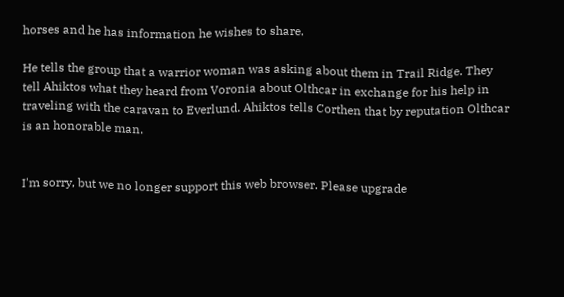horses and he has information he wishes to share.

He tells the group that a warrior woman was asking about them in Trail Ridge. They tell Ahiktos what they heard from Voronia about Olthcar in exchange for his help in traveling with the caravan to Everlund. Ahiktos tells Corthen that by reputation Olthcar is an honorable man.


I'm sorry, but we no longer support this web browser. Please upgrade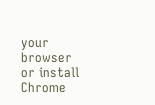your browser or install Chrome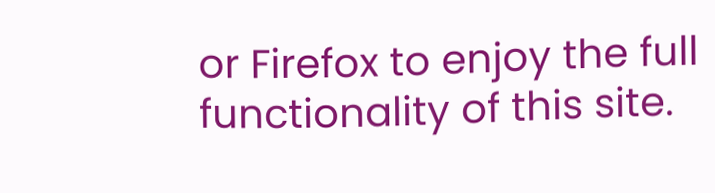or Firefox to enjoy the full functionality of this site.